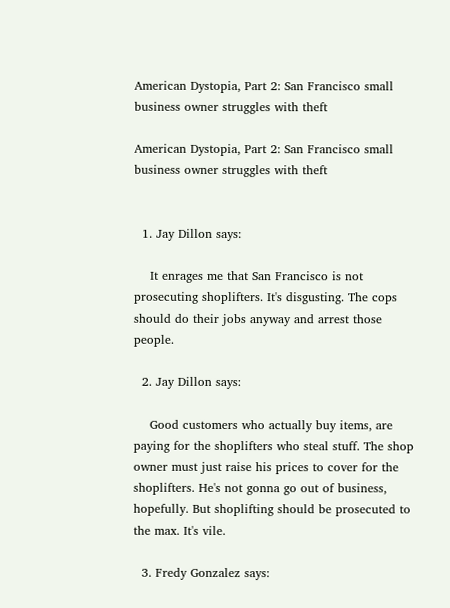American Dystopia, Part 2: San Francisco small business owner struggles with theft

American Dystopia, Part 2: San Francisco small business owner struggles with theft


  1. Jay Dillon says:

    It enrages me that San Francisco is not prosecuting shoplifters. It's disgusting. The cops should do their jobs anyway and arrest those people.

  2. Jay Dillon says:

    Good customers who actually buy items, are paying for the shoplifters who steal stuff. The shop owner must just raise his prices to cover for the shoplifters. He's not gonna go out of business, hopefully. But shoplifting should be prosecuted to the max. It's vile.

  3. Fredy Gonzalez says: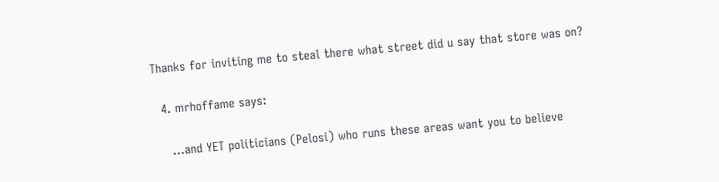Thanks for inviting me to steal there what street did u say that store was on?

  4. mrhoffame says:

    …and YET politicians (Pelosi) who runs these areas want you to believe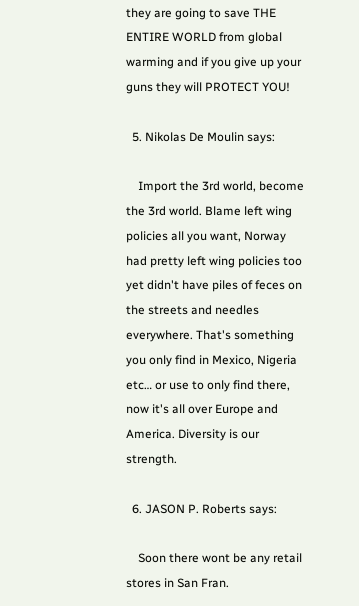they are going to save THE ENTIRE WORLD from global warming and if you give up your guns they will PROTECT YOU!

  5. Nikolas De Moulin says:

    Import the 3rd world, become the 3rd world. Blame left wing policies all you want, Norway had pretty left wing policies too yet didn't have piles of feces on the streets and needles everywhere. That's something you only find in Mexico, Nigeria etc… or use to only find there, now it's all over Europe and America. Diversity is our strength.

  6. JASON P. Roberts says:

    Soon there wont be any retail stores in San Fran.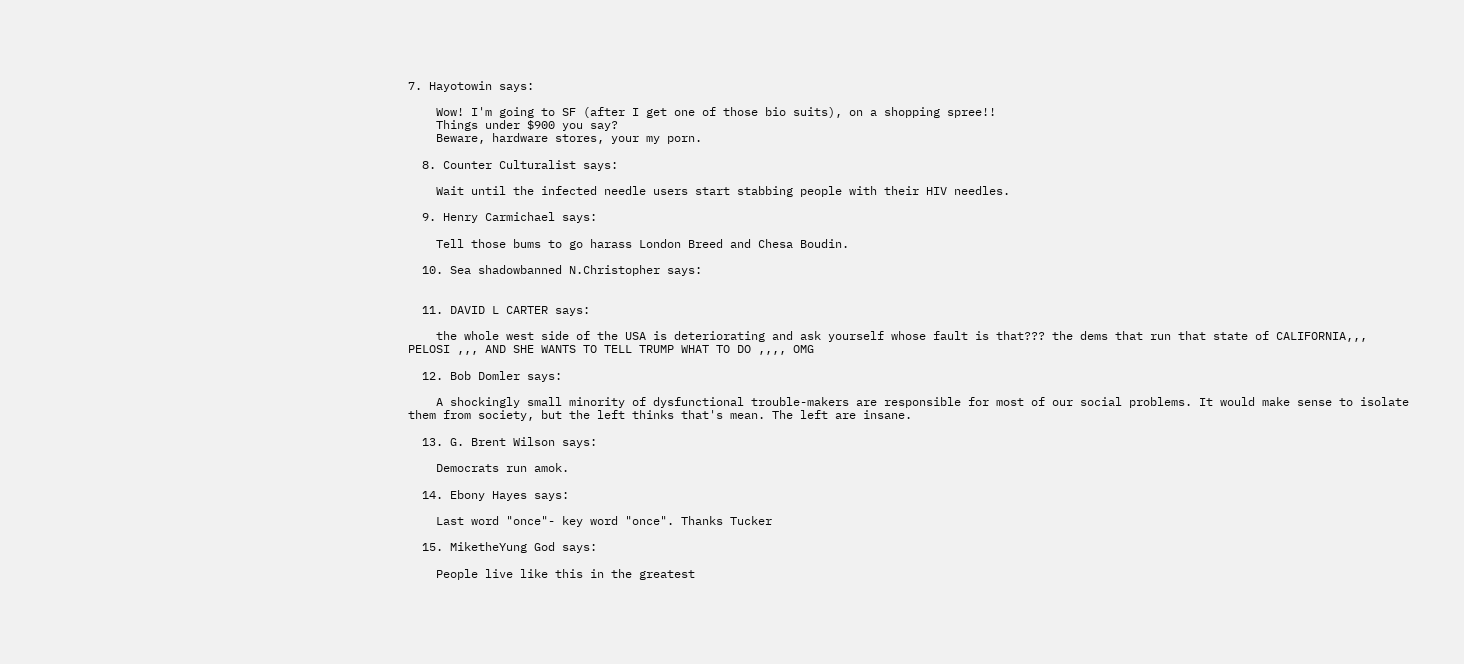7. Hayotowin says:

    Wow! I'm going to SF (after I get one of those bio suits), on a shopping spree!!
    Things under $900 you say?
    Beware, hardware stores, your my porn.

  8. Counter Culturalist says:

    Wait until the infected needle users start stabbing people with their HIV needles.

  9. Henry Carmichael says:

    Tell those bums to go harass London Breed and Chesa Boudin.

  10. Sea shadowbanned N.Christopher says:


  11. DAVID L CARTER says:

    the whole west side of the USA is deteriorating and ask yourself whose fault is that??? the dems that run that state of CALIFORNIA,,, PELOSI ,,, AND SHE WANTS TO TELL TRUMP WHAT TO DO ,,,, OMG

  12. Bob Domler says:

    A shockingly small minority of dysfunctional trouble-makers are responsible for most of our social problems. It would make sense to isolate them from society, but the left thinks that's mean. The left are insane.

  13. G. Brent Wilson says:

    Democrats run amok.

  14. Ebony Hayes says:

    Last word "once"- key word "once". Thanks Tucker

  15. MiketheYung God says:

    People live like this in the greatest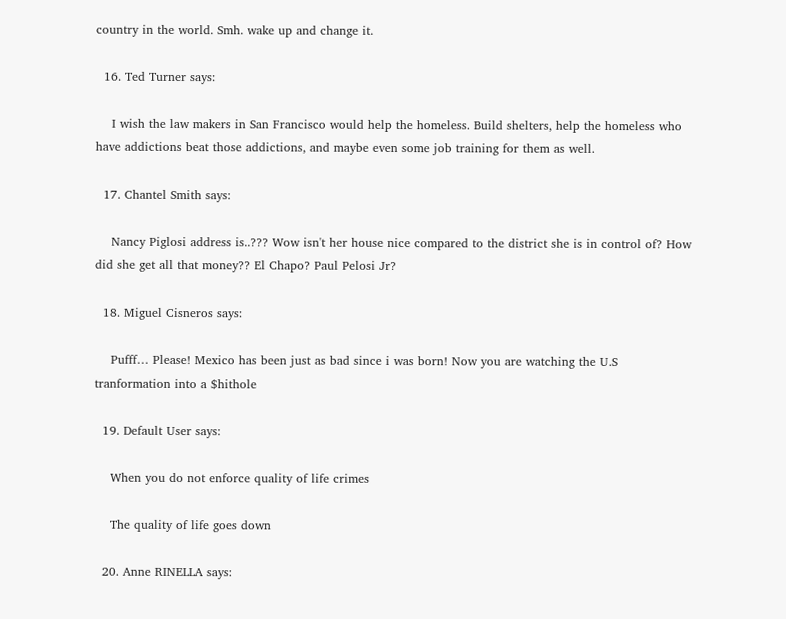country in the world. Smh. wake up and change it.

  16. Ted Turner says:

    I wish the law makers in San Francisco would help the homeless. Build shelters, help the homeless who have addictions beat those addictions, and maybe even some job training for them as well.

  17. Chantel Smith says:

    Nancy Piglosi address is..??? Wow isn't her house nice compared to the district she is in control of? How did she get all that money?? El Chapo? Paul Pelosi Jr?

  18. Miguel Cisneros says:

    Pufff… Please! Mexico has been just as bad since i was born! Now you are watching the U.S tranformation into a $hithole

  19. Default User says:

    When you do not enforce quality of life crimes

    The quality of life goes down

  20. Anne RINELLA says: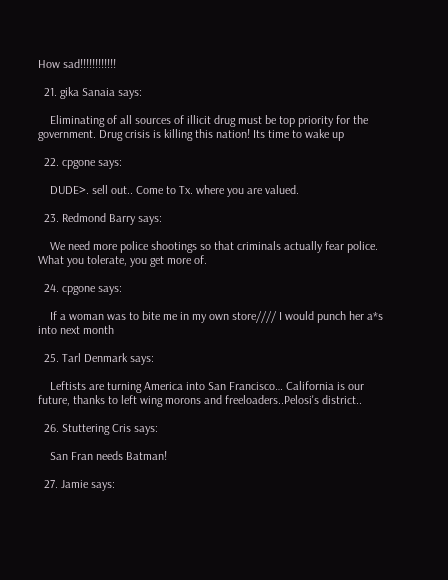How sad!!!!!!!!!!!!

  21. gika Sanaia says:

    Eliminating of all sources of illicit drug must be top priority for the government. Drug crisis is killing this nation! Its time to wake up

  22. cpgone says:

    DUDE>. sell out.. Come to Tx. where you are valued.

  23. Redmond Barry says:

    We need more police shootings so that criminals actually fear police. What you tolerate, you get more of.

  24. cpgone says:

    If a woman was to bite me in my own store//// I would punch her a*s into next month

  25. Tarl Denmark says:

    Leftists are turning America into San Francisco… California is our future, thanks to left wing morons and freeloaders..Pelosi's district..

  26. Stuttering Cris says:

    San Fran needs Batman!

  27. Jamie says: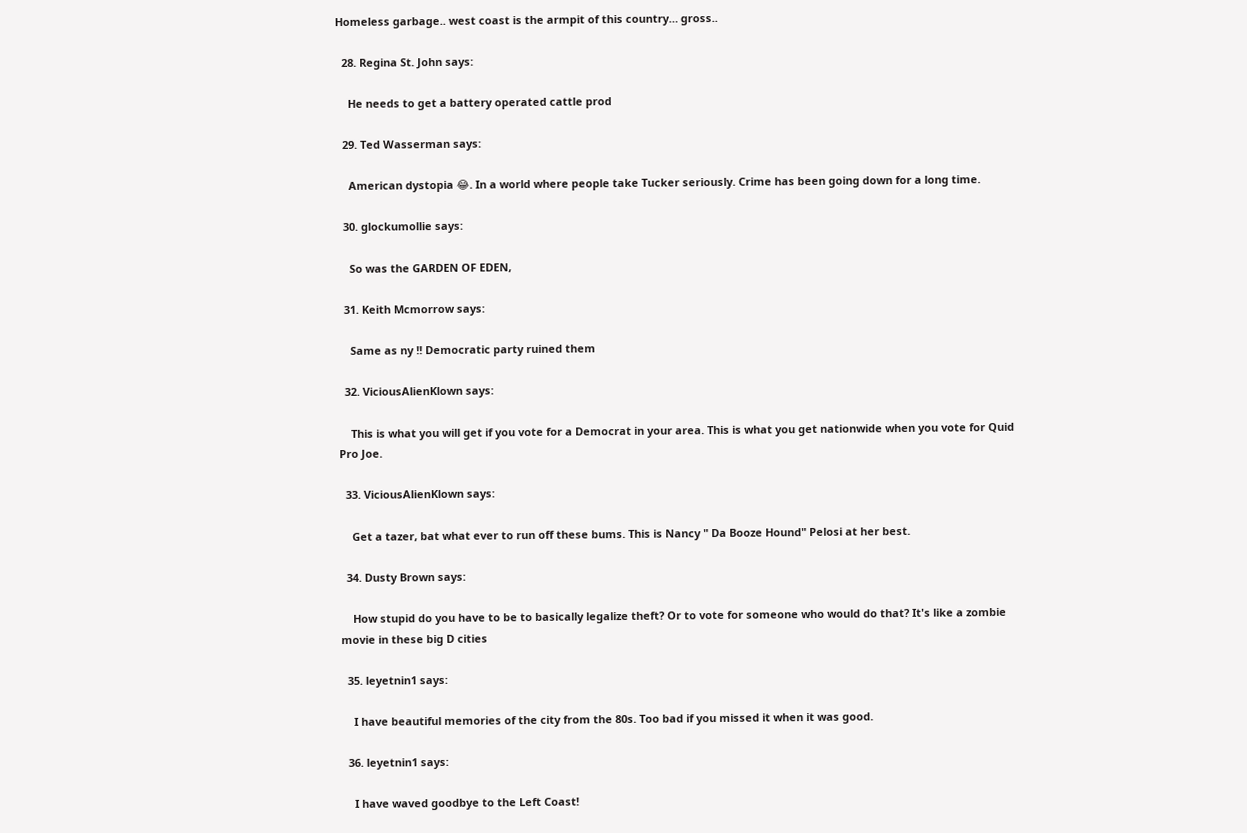Homeless garbage.. west coast is the armpit of this country… gross..

  28. Regina St. John says:

    He needs to get a battery operated cattle prod

  29. Ted Wasserman says:

    American dystopia 😂. In a world where people take Tucker seriously. Crime has been going down for a long time.

  30. glockumollie says:

    So was the GARDEN OF EDEN,

  31. Keith Mcmorrow says:

    Same as ny !! Democratic party ruined them

  32. ViciousAlienKlown says:

    This is what you will get if you vote for a Democrat in your area. This is what you get nationwide when you vote for Quid Pro Joe.

  33. ViciousAlienKlown says:

    Get a tazer, bat what ever to run off these bums. This is Nancy " Da Booze Hound" Pelosi at her best.

  34. Dusty Brown says:

    How stupid do you have to be to basically legalize theft? Or to vote for someone who would do that? It's like a zombie movie in these big D cities

  35. leyetnin1 says:

    I have beautiful memories of the city from the 80s. Too bad if you missed it when it was good.

  36. leyetnin1 says:

    I have waved goodbye to the Left Coast!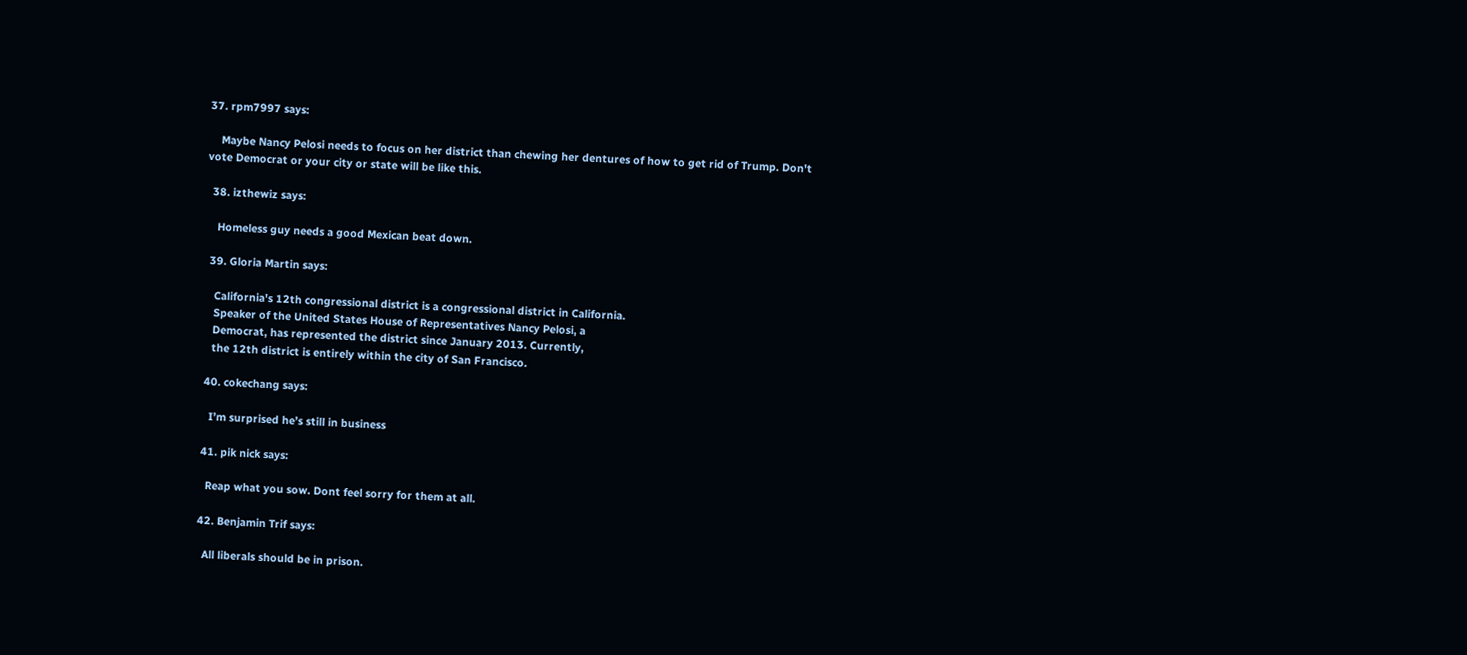37. rpm7997 says:

    Maybe Nancy Pelosi needs to focus on her district than chewing her dentures of how to get rid of Trump. Don't vote Democrat or your city or state will be like this.

  38. izthewiz says:

    Homeless guy needs a good Mexican beat down.

  39. Gloria Martin says:

    California's 12th congressional district is a congressional district in California.
    Speaker of the United States House of Representatives Nancy Pelosi, a
    Democrat, has represented the district since January 2013. Currently,
    the 12th district is entirely within the city of San Francisco.

  40. cokechang says:

    I’m surprised he’s still in business

  41. pik nick says:

    Reap what you sow. Dont feel sorry for them at all.

  42. Benjamin Trif says:

    All liberals should be in prison.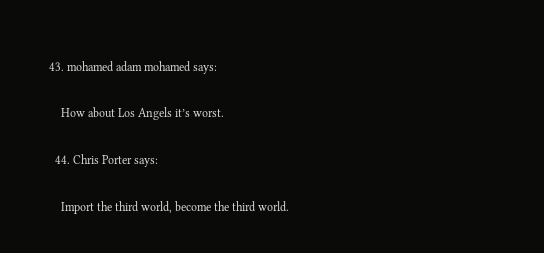43. mohamed adam mohamed says:

    How about Los Angels it’s worst.

  44. Chris Porter says:

    Import the third world, become the third world.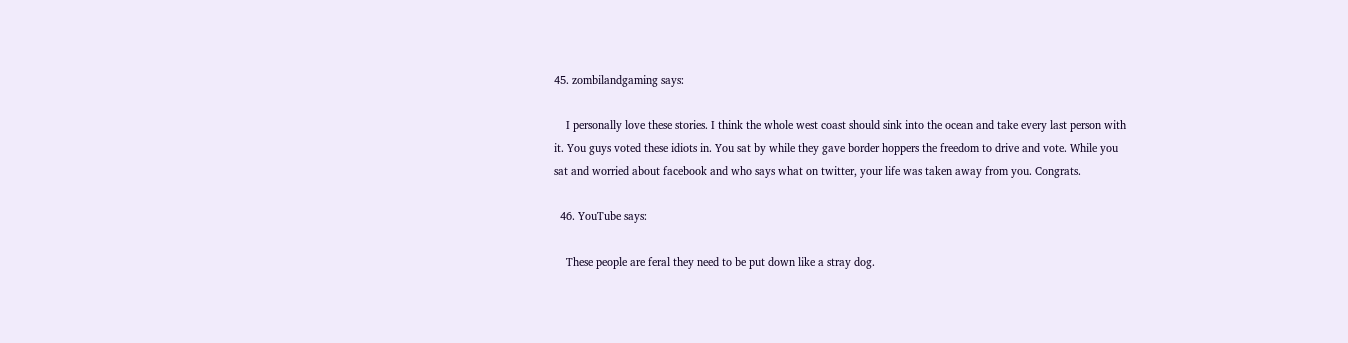45. zombilandgaming says:

    I personally love these stories. I think the whole west coast should sink into the ocean and take every last person with it. You guys voted these idiots in. You sat by while they gave border hoppers the freedom to drive and vote. While you sat and worried about facebook and who says what on twitter, your life was taken away from you. Congrats.

  46. YouTube says:

    These people are feral they need to be put down like a stray dog.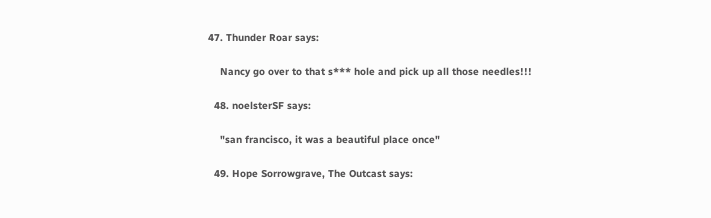47. Thunder Roar says:

    Nancy go over to that s*** hole and pick up all those needles!!!

  48. noelsterSF says:

    "san francisco, it was a beautiful place once"

  49. Hope Sorrowgrave, The Outcast says: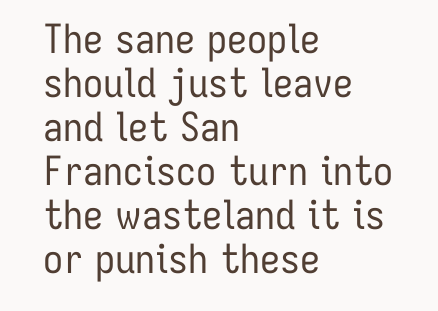The sane people should just leave and let San Francisco turn into the wasteland it is or punish these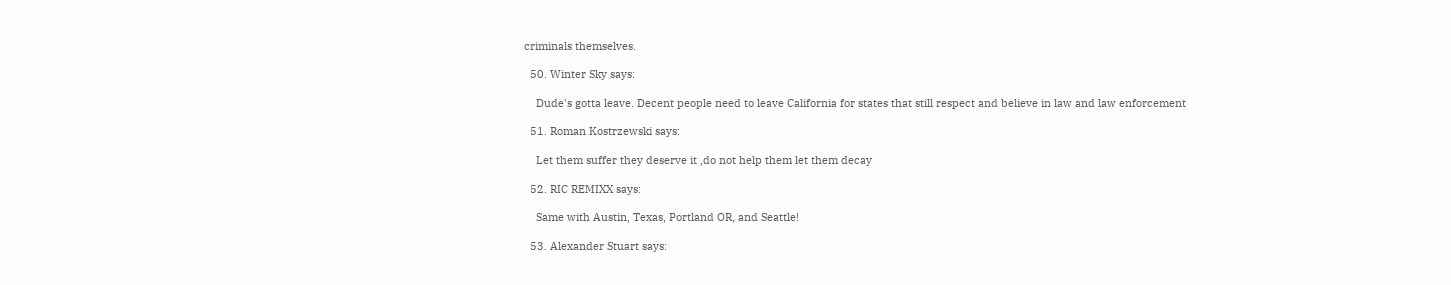criminals themselves.

  50. Winter Sky says:

    Dude's gotta leave. Decent people need to leave California for states that still respect and believe in law and law enforcement

  51. Roman Kostrzewski says:

    Let them suffer they deserve it ,do not help them let them decay

  52. RIC REMIXX says:

    Same with Austin, Texas, Portland OR, and Seattle!

  53. Alexander Stuart says: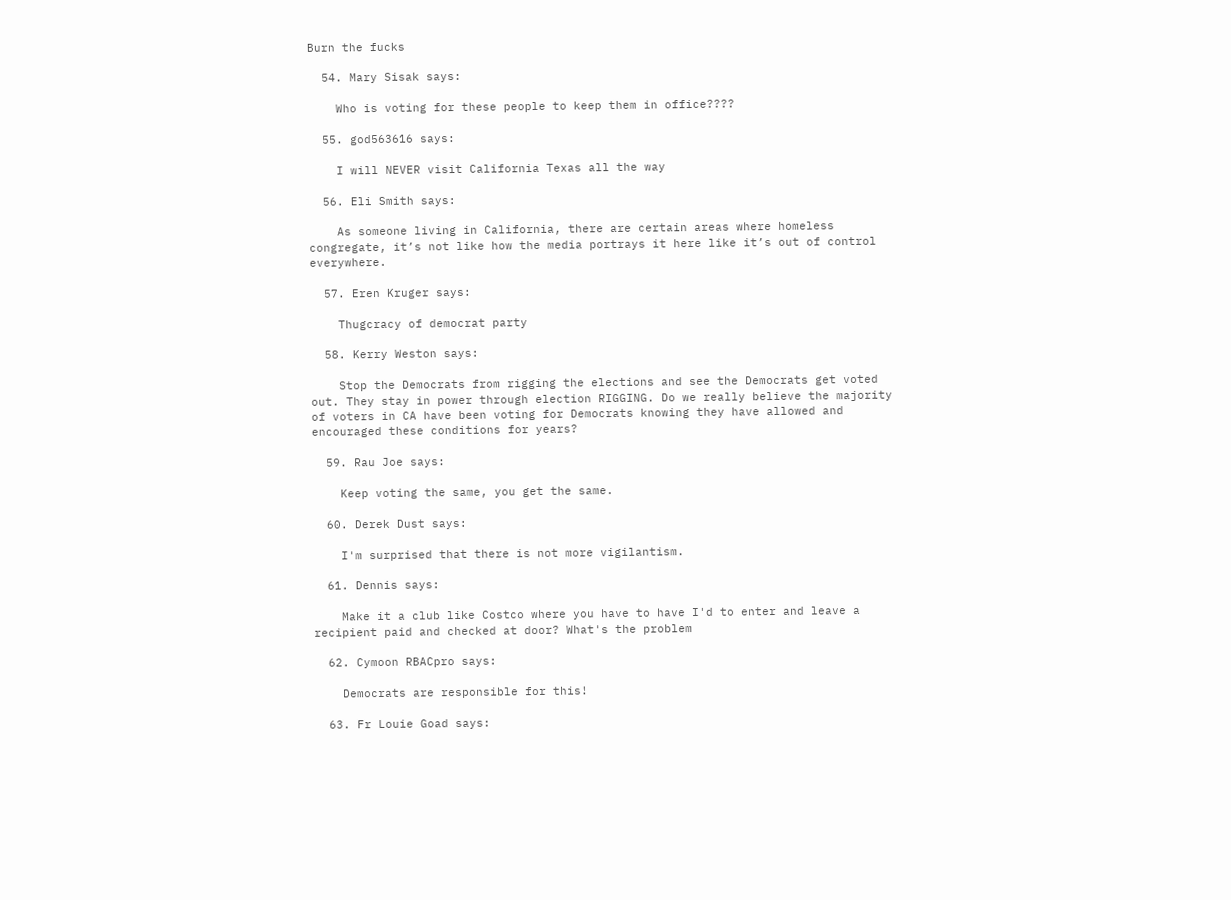Burn the fucks

  54. Mary Sisak says:

    Who is voting for these people to keep them in office????

  55. god563616 says:

    I will NEVER visit California Texas all the way

  56. Eli Smith says:

    As someone living in California, there are certain areas where homeless congregate, it’s not like how the media portrays it here like it’s out of control everywhere.

  57. Eren Kruger says:

    Thugcracy of democrat party

  58. Kerry Weston says:

    Stop the Democrats from rigging the elections and see the Democrats get voted out. They stay in power through election RIGGING. Do we really believe the majority of voters in CA have been voting for Democrats knowing they have allowed and encouraged these conditions for years?

  59. Rau Joe says:

    Keep voting the same, you get the same.

  60. Derek Dust says:

    I'm surprised that there is not more vigilantism.

  61. Dennis says:

    Make it a club like Costco where you have to have I'd to enter and leave a recipient paid and checked at door? What's the problem

  62. Cymoon RBACpro says:

    Democrats are responsible for this!

  63. Fr Louie Goad says: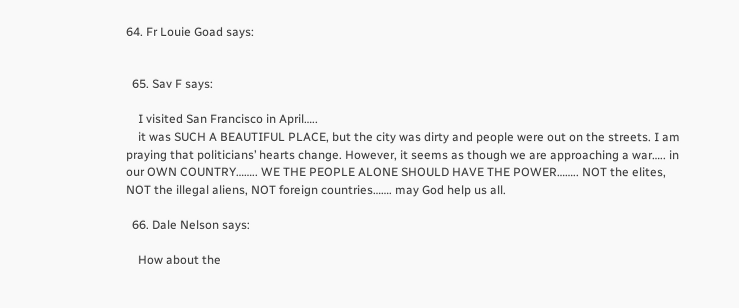64. Fr Louie Goad says:


  65. Sav F says:

    I visited San Francisco in April…..
    it was SUCH A BEAUTIFUL PLACE, but the city was dirty and people were out on the streets. I am praying that politicians’ hearts change. However, it seems as though we are approaching a war….. in our OWN COUNTRY…….. WE THE PEOPLE ALONE SHOULD HAVE THE POWER…….. NOT the elites, NOT the illegal aliens, NOT foreign countries……. may God help us all.

  66. Dale Nelson says:

    How about the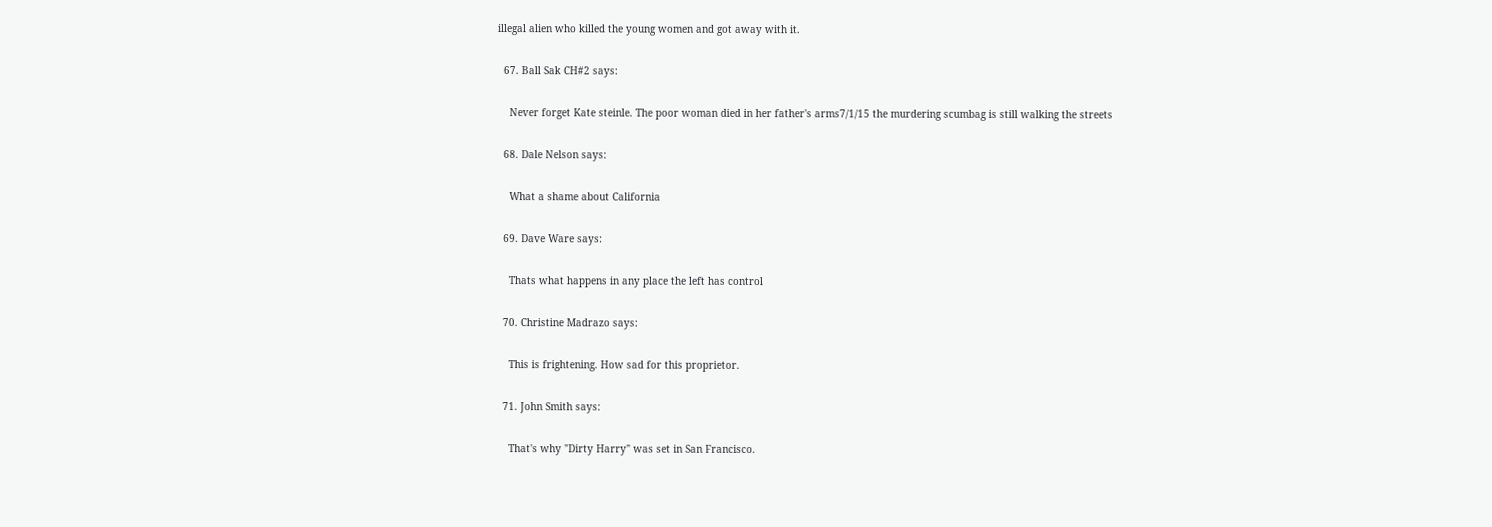illegal alien who killed the young women and got away with it.

  67. Ball Sak CH#2 says:

    Never forget Kate steinle. The poor woman died in her father's arms7/1/15 the murdering scumbag is still walking the streets

  68. Dale Nelson says:

    What a shame about California

  69. Dave Ware says:

    Thats what happens in any place the left has control

  70. Christine Madrazo says:

    This is frightening. How sad for this proprietor.

  71. John Smith says:

    That's why "Dirty Harry" was set in San Francisco.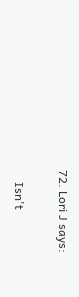72. Lori J says:

    Isn't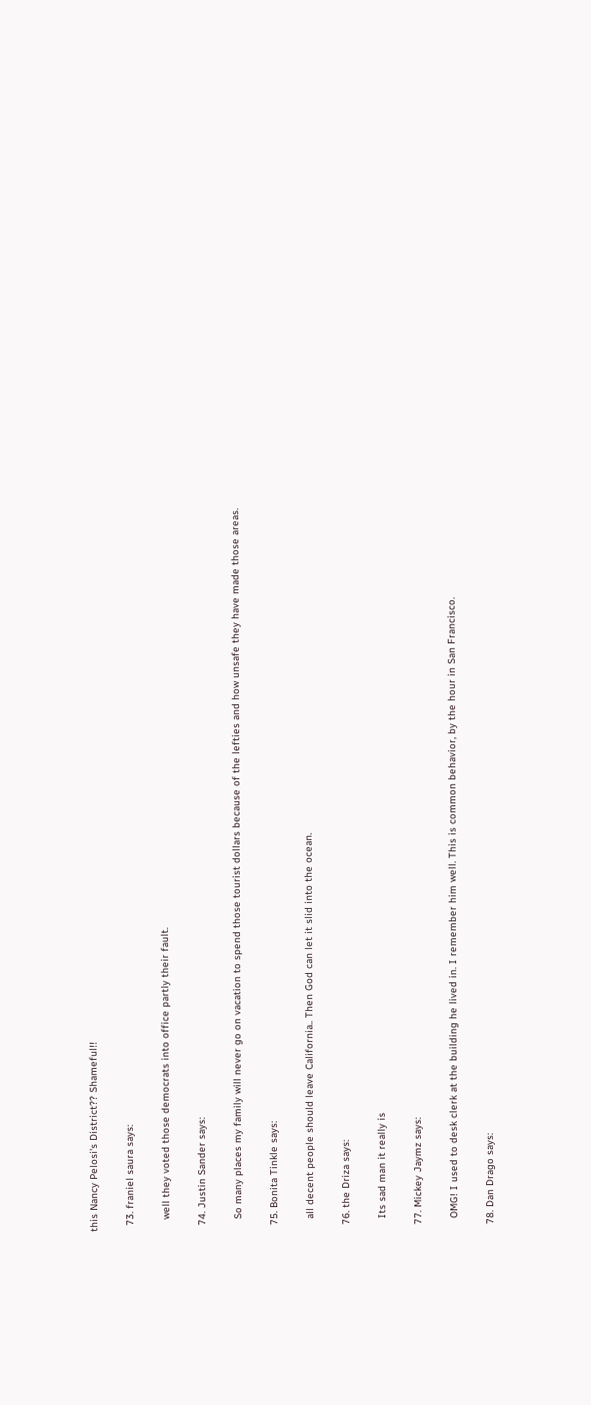this Nancy Pelosi's District?? Shameful!!

  73. franiel saura says:

    well they voted those democrats into office partly their fault.

  74. Justin Sander says:

    So many places my family will never go on vacation to spend those tourist dollars because of the lefties and how unsafe they have made those areas.

  75. Bonita Tinkle says:

    all decent people should leave California.. Then God can let it slid into the ocean.

  76. the Driza says:

    Its sad man it really is

  77. Mickey Jaymz says:

    OMG! I used to desk clerk at the building he lived in. I remember him well. This is common behavior, by the hour in San Francisco.

  78. Dan Drago says: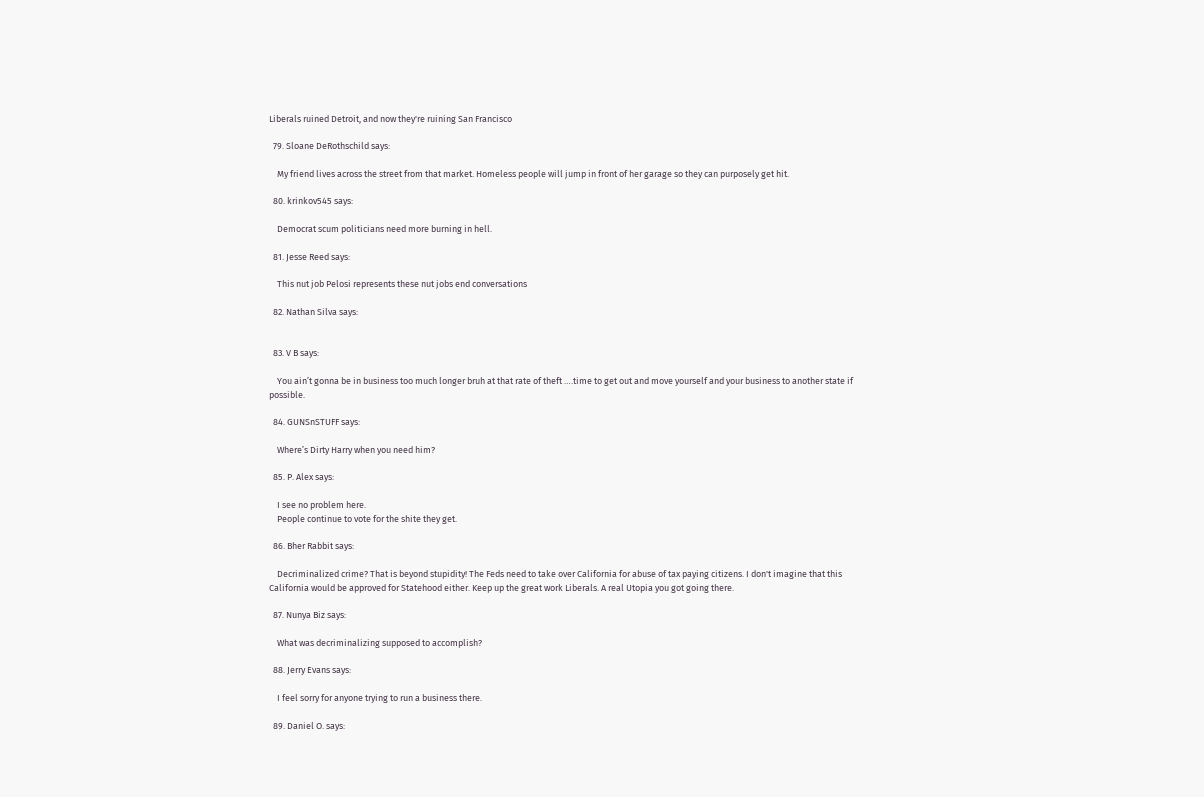Liberals ruined Detroit, and now they're ruining San Francisco

  79. Sloane DeRothschild says:

    My friend lives across the street from that market. Homeless people will jump in front of her garage so they can purposely get hit.

  80. krinkov545 says:

    Democrat scum politicians need more burning in hell.

  81. Jesse Reed says:

    This nut job Pelosi represents these nut jobs end conversations

  82. Nathan Silva says:


  83. V B says:

    You ain’t gonna be in business too much longer bruh at that rate of theft ….time to get out and move yourself and your business to another state if possible.

  84. GUNSnSTUFF says:

    Where’s Dirty Harry when you need him?

  85. P. Alex says:

    I see no problem here.
    People continue to vote for the shite they get.

  86. Bher Rabbit says:

    Decriminalized crime? That is beyond stupidity! The Feds need to take over California for abuse of tax paying citizens. I don't imagine that this California would be approved for Statehood either. Keep up the great work Liberals. A real Utopia you got going there.

  87. Nunya Biz says:

    What was decriminalizing supposed to accomplish?

  88. Jerry Evans says:

    I feel sorry for anyone trying to run a business there.

  89. Daniel O. says: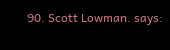90. Scott Lowman. says: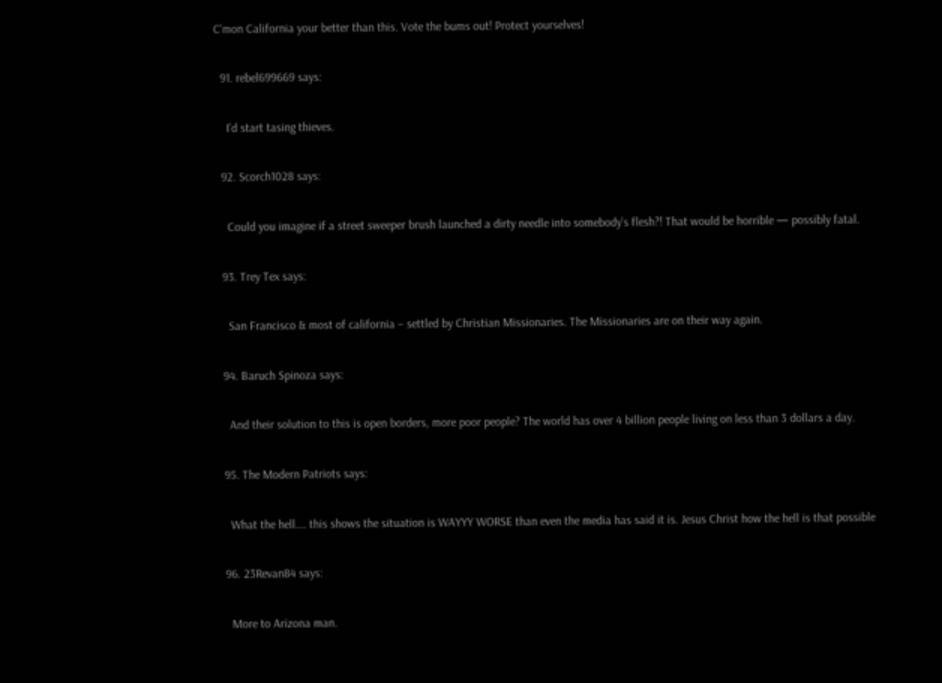C'mon California your better than this. Vote the bums out! Protect yourselves!

  91. rebel699669 says:

    I’d start tasing thieves.

  92. Scorch1028 says:

    Could you imagine if a street sweeper brush launched a dirty needle into somebody’s flesh?! That would be horrible — possibly fatal.

  93. Trey Tex says:

    San Francisco & most of california – settled by Christian Missionaries. The Missionaries are on their way again.

  94. Baruch Spinoza says:

    And their solution to this is open borders, more poor people? The world has over 4 billion people living on less than 3 dollars a day.

  95. The Modern Patriots says:

    What the hell…. this shows the situation is WAYYY WORSE than even the media has said it is. Jesus Christ how the hell is that possible

  96. 23Revan84 says:

    More to Arizona man.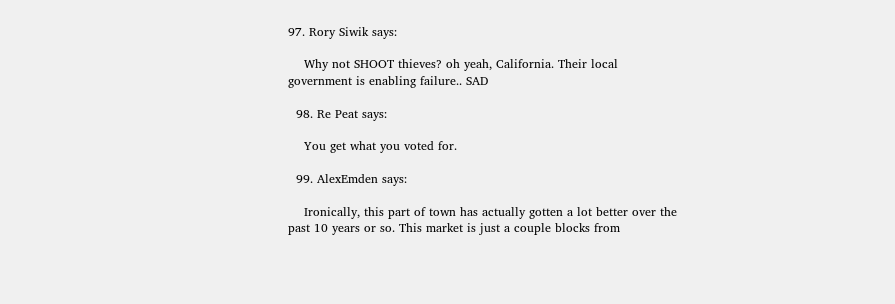97. Rory Siwik says:

    Why not SHOOT thieves? oh yeah, California. Their local government is enabling failure.. SAD

  98. Re Peat says:

    You get what you voted for.

  99. AlexEmden says:

    Ironically, this part of town has actually gotten a lot better over the past 10 years or so. This market is just a couple blocks from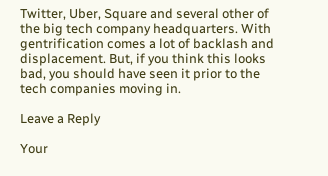Twitter, Uber, Square and several other of the big tech company headquarters. With gentrification comes a lot of backlash and displacement. But, if you think this looks bad, you should have seen it prior to the tech companies moving in.

Leave a Reply

Your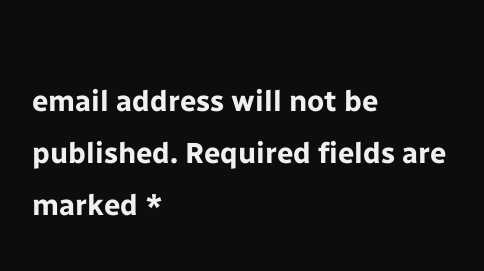email address will not be published. Required fields are marked *